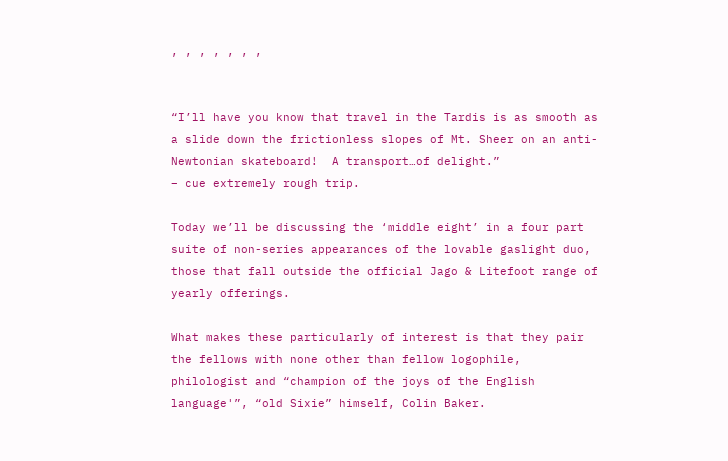, , , , , , ,


“I’ll have you know that travel in the Tardis is as smooth as a slide down the frictionless slopes of Mt. Sheer on an anti-Newtonian skateboard!  A transport…of delight.”
– cue extremely rough trip.

Today we’ll be discussing the ‘middle eight’ in a four part suite of non-series appearances of the lovable gaslight duo, those that fall outside the official Jago & Litefoot range of yearly offerings.

What makes these particularly of interest is that they pair the fellows with none other than fellow logophile, philologist and “champion of the joys of the English language'”, “old Sixie” himself, Colin Baker.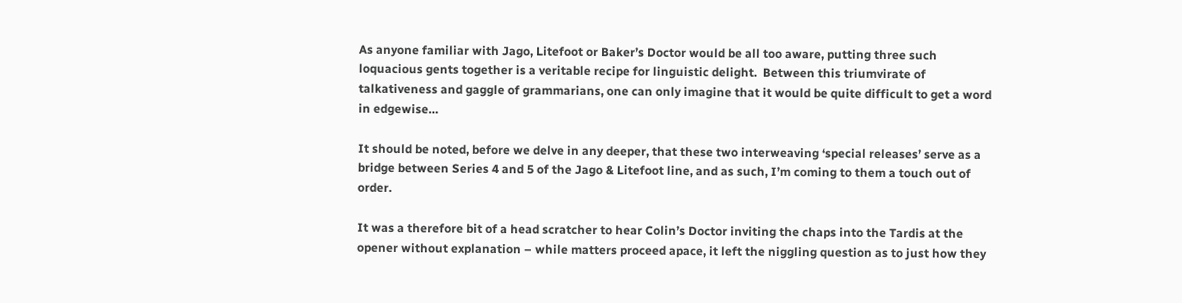As anyone familiar with Jago, Litefoot or Baker’s Doctor would be all too aware, putting three such loquacious gents together is a veritable recipe for linguistic delight.  Between this triumvirate of talkativeness and gaggle of grammarians, one can only imagine that it would be quite difficult to get a word in edgewise…

It should be noted, before we delve in any deeper, that these two interweaving ‘special releases’ serve as a bridge between Series 4 and 5 of the Jago & Litefoot line, and as such, I’m coming to them a touch out of order.

It was a therefore bit of a head scratcher to hear Colin’s Doctor inviting the chaps into the Tardis at the opener without explanation – while matters proceed apace, it left the niggling question as to just how they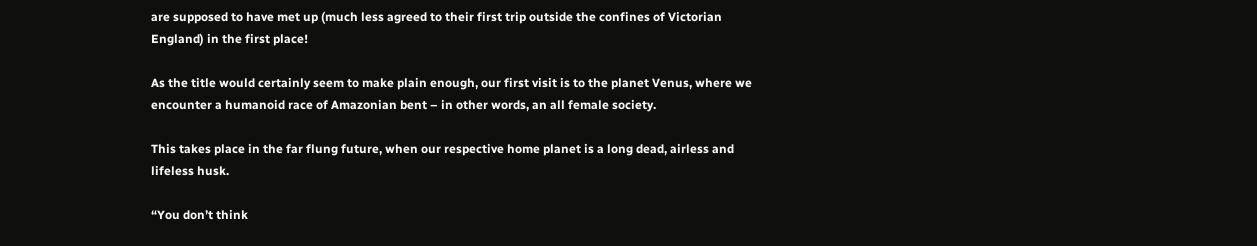are supposed to have met up (much less agreed to their first trip outside the confines of Victorian England) in the first place!

As the title would certainly seem to make plain enough, our first visit is to the planet Venus, where we encounter a humanoid race of Amazonian bent – in other words, an all female society.

This takes place in the far flung future, when our respective home planet is a long dead, airless and lifeless husk.

“You don’t think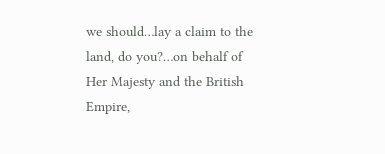we should…lay a claim to the land, do you?…on behalf of Her Majesty and the British Empire,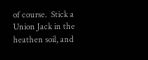of course.  Stick a Union Jack in the heathen soil, and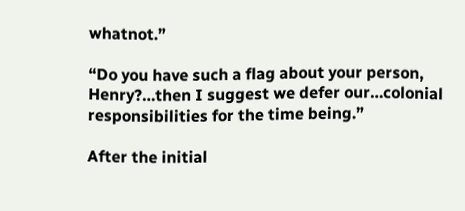whatnot.”

“Do you have such a flag about your person, Henry?…then I suggest we defer our…colonial responsibilities for the time being.”

After the initial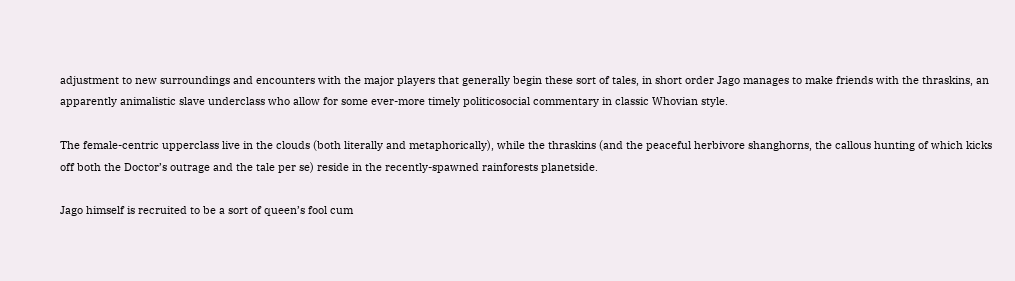adjustment to new surroundings and encounters with the major players that generally begin these sort of tales, in short order Jago manages to make friends with the thraskins, an apparently animalistic slave underclass who allow for some ever-more timely politicosocial commentary in classic Whovian style.

The female-centric upperclass live in the clouds (both literally and metaphorically), while the thraskins (and the peaceful herbivore shanghorns, the callous hunting of which kicks off both the Doctor’s outrage and the tale per se) reside in the recently-spawned rainforests planetside.

Jago himself is recruited to be a sort of queen’s fool cum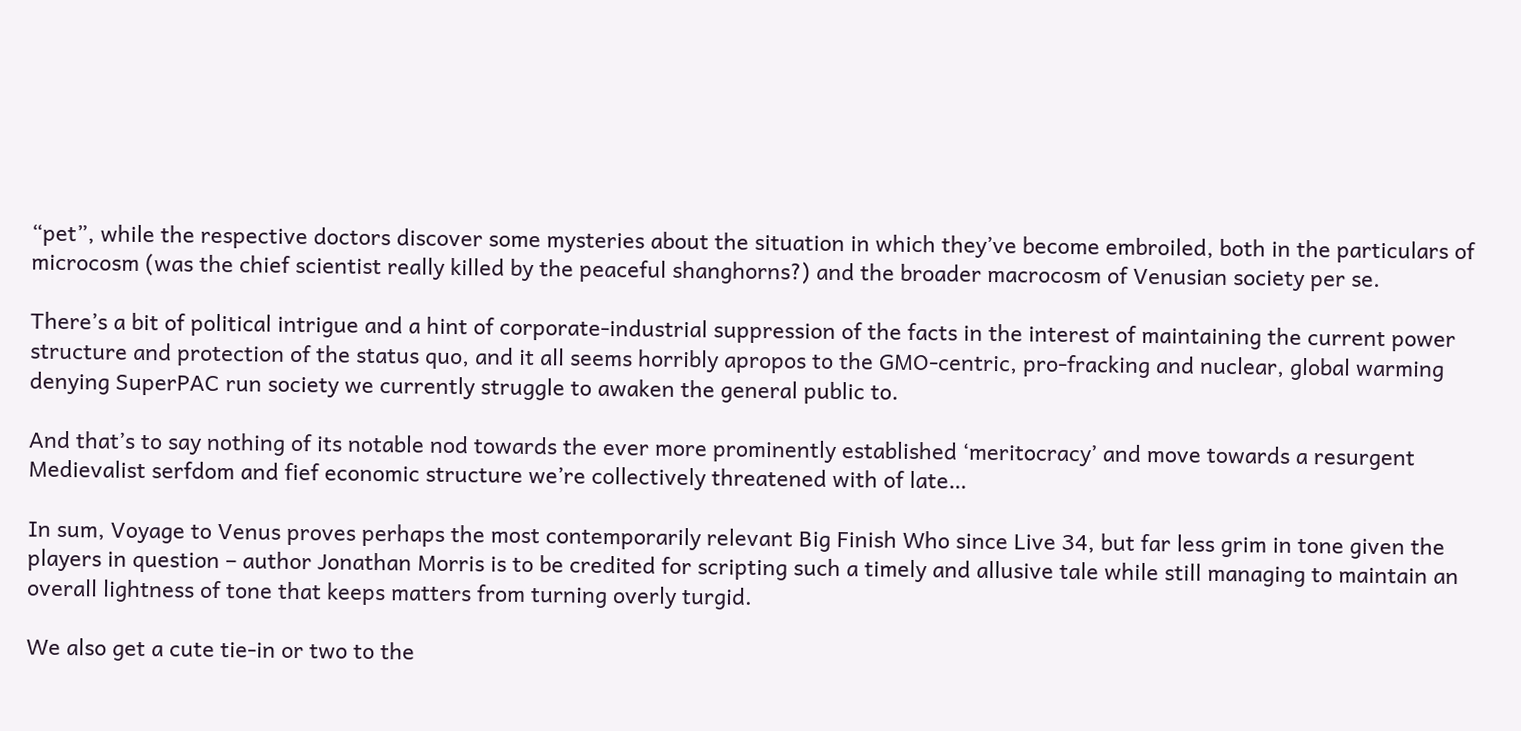“pet”, while the respective doctors discover some mysteries about the situation in which they’ve become embroiled, both in the particulars of microcosm (was the chief scientist really killed by the peaceful shanghorns?) and the broader macrocosm of Venusian society per se.

There’s a bit of political intrigue and a hint of corporate-industrial suppression of the facts in the interest of maintaining the current power structure and protection of the status quo, and it all seems horribly apropos to the GMO-centric, pro-fracking and nuclear, global warming denying SuperPAC run society we currently struggle to awaken the general public to.

And that’s to say nothing of its notable nod towards the ever more prominently established ‘meritocracy’ and move towards a resurgent Medievalist serfdom and fief economic structure we’re collectively threatened with of late…

In sum, Voyage to Venus proves perhaps the most contemporarily relevant Big Finish Who since Live 34, but far less grim in tone given the players in question – author Jonathan Morris is to be credited for scripting such a timely and allusive tale while still managing to maintain an overall lightness of tone that keeps matters from turning overly turgid.

We also get a cute tie-in or two to the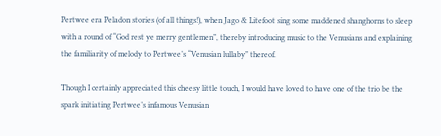Pertwee era Peladon stories (of all things!), when Jago & Litefoot sing some maddened shanghorns to sleep with a round of “God rest ye merry gentlemen”, thereby introducing music to the Venusians and explaining the familiarity of melody to Pertwee’s “Venusian lullaby” thereof.

Though I certainly appreciated this cheesy little touch, I would have loved to have one of the trio be the spark initiating Pertwee’s infamous Venusian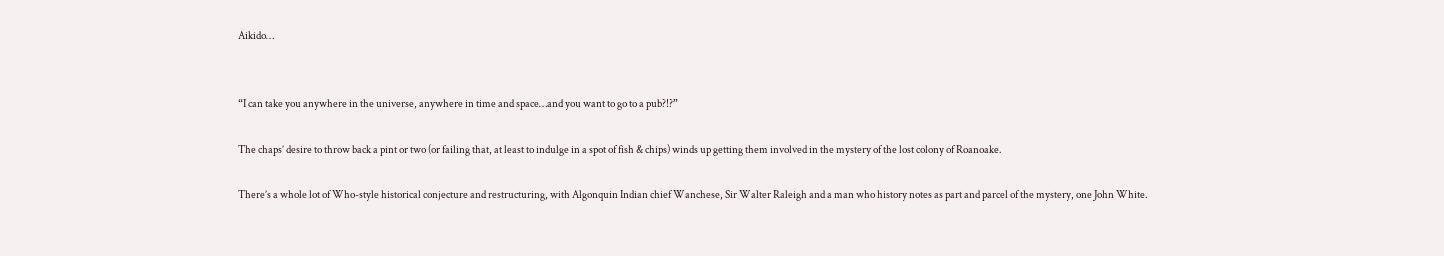Aikido…


“I can take you anywhere in the universe, anywhere in time and space…and you want to go to a pub?!?”

The chaps’ desire to throw back a pint or two (or failing that, at least to indulge in a spot of fish & chips) winds up getting them involved in the mystery of the lost colony of Roanoake.

There’s a whole lot of Who-style historical conjecture and restructuring, with Algonquin Indian chief Wanchese, Sir Walter Raleigh and a man who history notes as part and parcel of the mystery, one John White.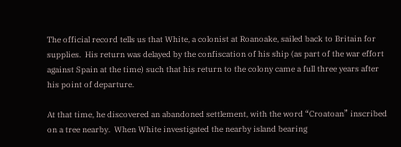The official record tells us that White, a colonist at Roanoake, sailed back to Britain for supplies.  His return was delayed by the confiscation of his ship (as part of the war effort against Spain at the time) such that his return to the colony came a full three years after his point of departure.

At that time, he discovered an abandoned settlement, with the word “Croatoan” inscribed on a tree nearby.  When White investigated the nearby island bearing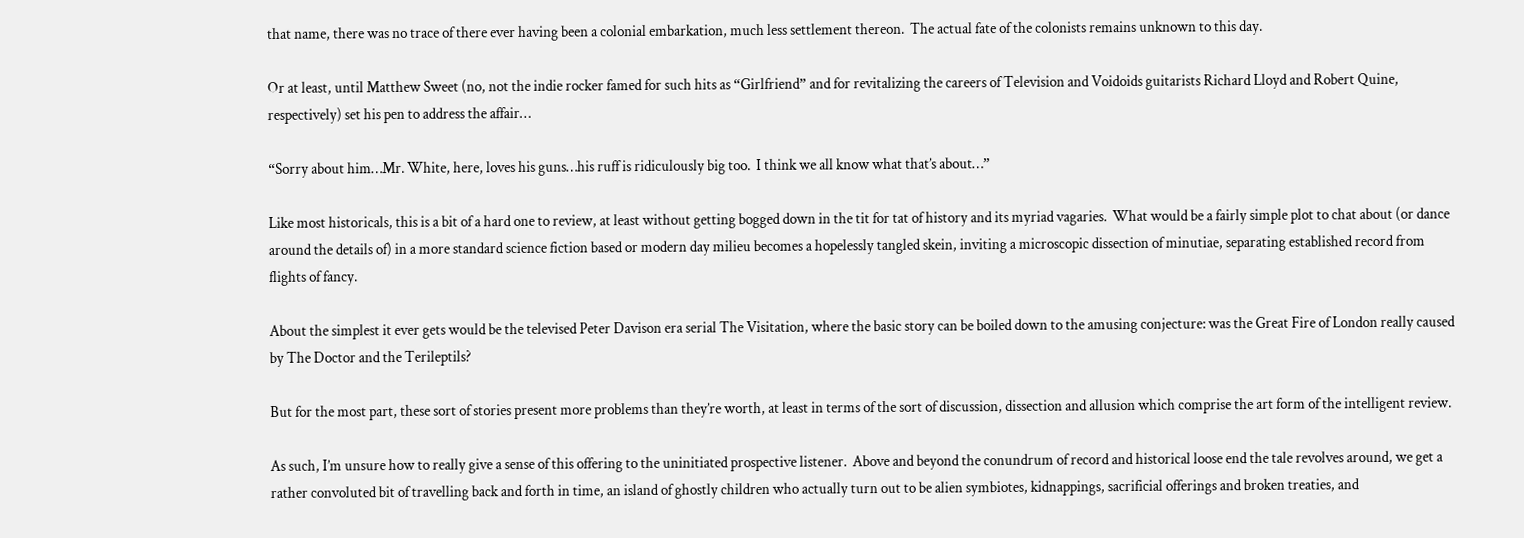that name, there was no trace of there ever having been a colonial embarkation, much less settlement thereon.  The actual fate of the colonists remains unknown to this day.

Or at least, until Matthew Sweet (no, not the indie rocker famed for such hits as “Girlfriend” and for revitalizing the careers of Television and Voidoids guitarists Richard Lloyd and Robert Quine, respectively) set his pen to address the affair…

“Sorry about him…Mr. White, here, loves his guns…his ruff is ridiculously big too.  I think we all know what that’s about…”

Like most historicals, this is a bit of a hard one to review, at least without getting bogged down in the tit for tat of history and its myriad vagaries.  What would be a fairly simple plot to chat about (or dance around the details of) in a more standard science fiction based or modern day milieu becomes a hopelessly tangled skein, inviting a microscopic dissection of minutiae, separating established record from flights of fancy.

About the simplest it ever gets would be the televised Peter Davison era serial The Visitation, where the basic story can be boiled down to the amusing conjecture: was the Great Fire of London really caused by The Doctor and the Terileptils?

But for the most part, these sort of stories present more problems than they’re worth, at least in terms of the sort of discussion, dissection and allusion which comprise the art form of the intelligent review.

As such, I’m unsure how to really give a sense of this offering to the uninitiated prospective listener.  Above and beyond the conundrum of record and historical loose end the tale revolves around, we get a rather convoluted bit of travelling back and forth in time, an island of ghostly children who actually turn out to be alien symbiotes, kidnappings, sacrificial offerings and broken treaties, and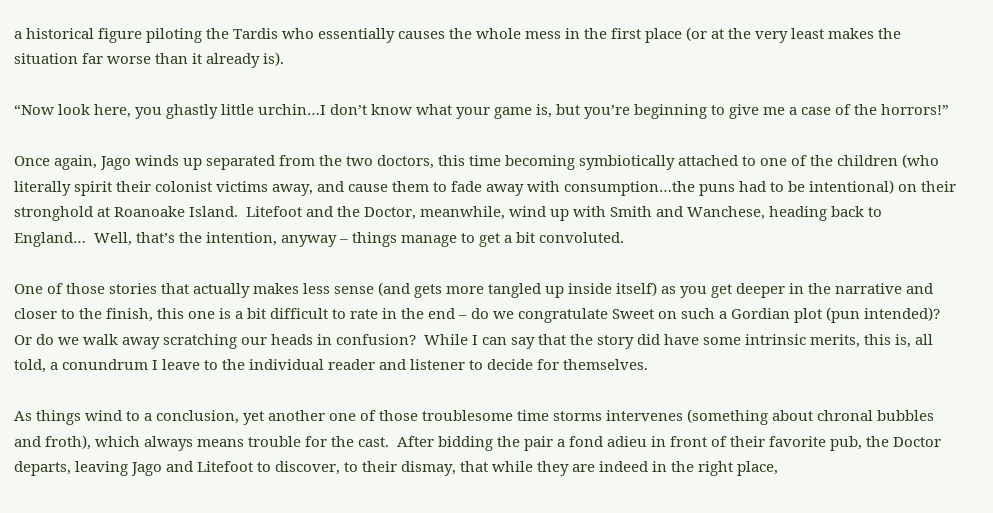a historical figure piloting the Tardis who essentially causes the whole mess in the first place (or at the very least makes the situation far worse than it already is).

“Now look here, you ghastly little urchin…I don’t know what your game is, but you’re beginning to give me a case of the horrors!”

Once again, Jago winds up separated from the two doctors, this time becoming symbiotically attached to one of the children (who literally spirit their colonist victims away, and cause them to fade away with consumption…the puns had to be intentional) on their stronghold at Roanoake Island.  Litefoot and the Doctor, meanwhile, wind up with Smith and Wanchese, heading back to England…  Well, that’s the intention, anyway – things manage to get a bit convoluted.

One of those stories that actually makes less sense (and gets more tangled up inside itself) as you get deeper in the narrative and closer to the finish, this one is a bit difficult to rate in the end – do we congratulate Sweet on such a Gordian plot (pun intended)?  Or do we walk away scratching our heads in confusion?  While I can say that the story did have some intrinsic merits, this is, all told, a conundrum I leave to the individual reader and listener to decide for themselves.

As things wind to a conclusion, yet another one of those troublesome time storms intervenes (something about chronal bubbles and froth), which always means trouble for the cast.  After bidding the pair a fond adieu in front of their favorite pub, the Doctor departs, leaving Jago and Litefoot to discover, to their dismay, that while they are indeed in the right place,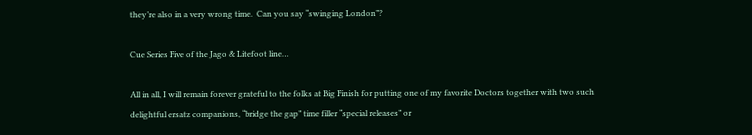they’re also in a very wrong time.  Can you say “swinging London”?

Cue Series Five of the Jago & Litefoot line…

All in all, I will remain forever grateful to the folks at Big Finish for putting one of my favorite Doctors together with two such delightful ersatz companions, “bridge the gap” time filler “special releases” or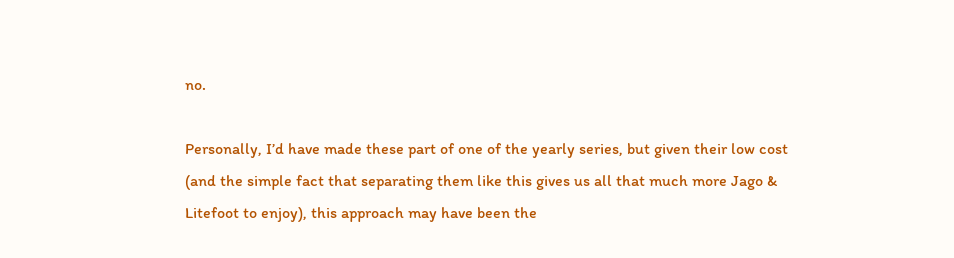no.

Personally, I’d have made these part of one of the yearly series, but given their low cost (and the simple fact that separating them like this gives us all that much more Jago & Litefoot to enjoy), this approach may have been the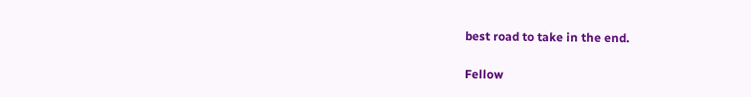best road to take in the end.

Fellow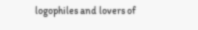logophiles and lovers of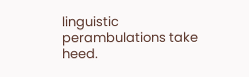linguistic perambulations take heed.